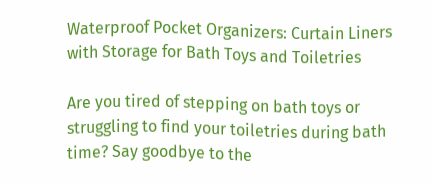Waterproof Pocket Organizers: Curtain Liners with Storage for Bath Toys and Toiletries

Are you tired of stepping on bath toys or struggling to find your toiletries during bath time? Say goodbye to the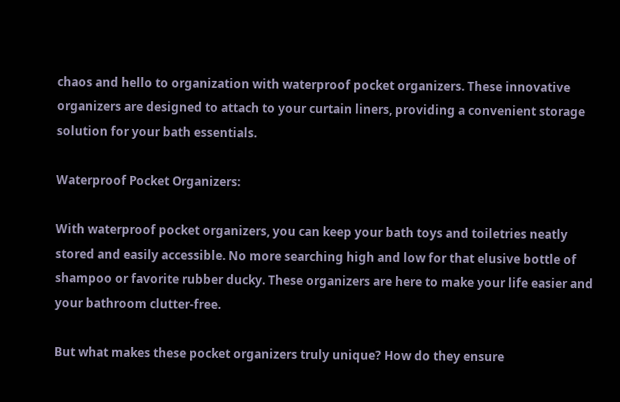chaos and hello to organization with waterproof pocket organizers. These innovative organizers are designed to attach to your curtain liners, providing a convenient storage solution for your bath essentials.

Waterproof Pocket Organizers:

With waterproof pocket organizers, you can keep your bath toys and toiletries neatly stored and easily accessible. No more searching high and low for that elusive bottle of shampoo or favorite rubber ducky. These organizers are here to make your life easier and your bathroom clutter-free.

But what makes these pocket organizers truly unique? How do they ensure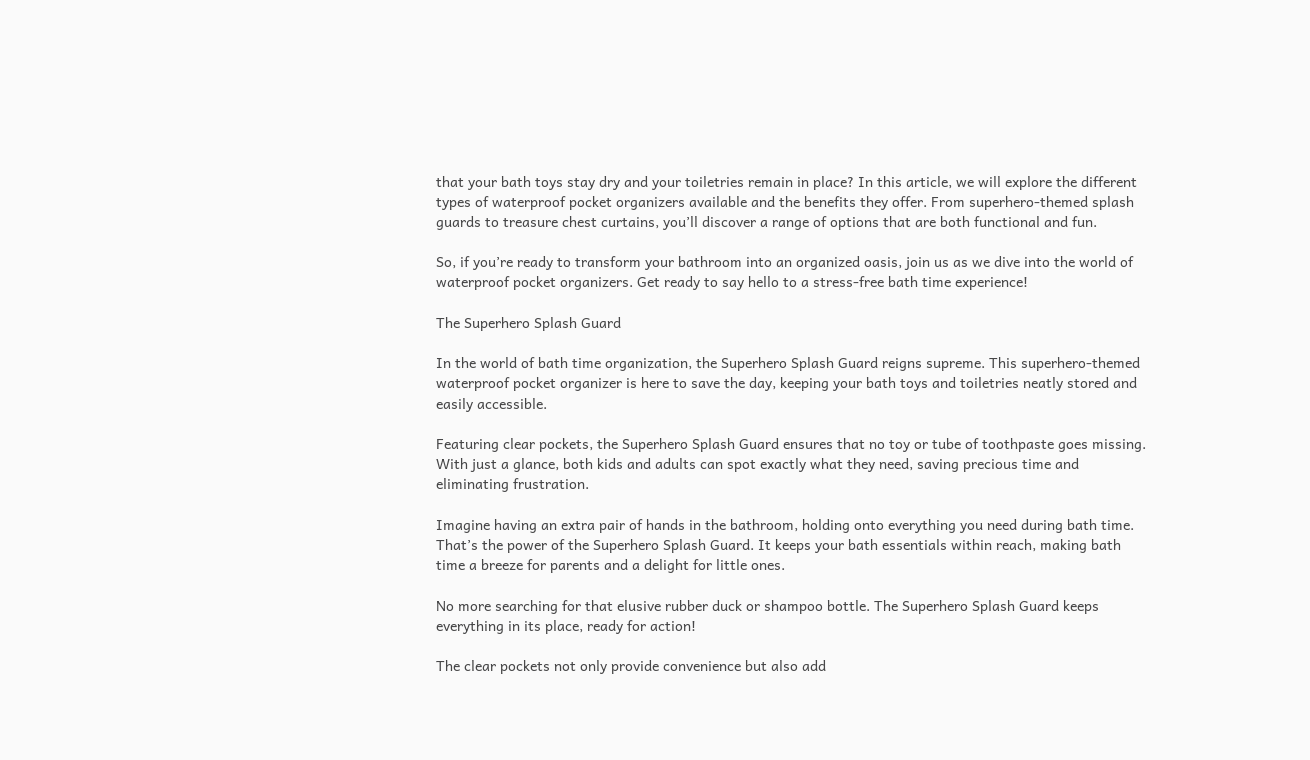that your bath toys stay dry and your toiletries remain in place? In this article, we will explore the different types of waterproof pocket organizers available and the benefits they offer. From superhero-themed splash guards to treasure chest curtains, you’ll discover a range of options that are both functional and fun.

So, if you’re ready to transform your bathroom into an organized oasis, join us as we dive into the world of waterproof pocket organizers. Get ready to say hello to a stress-free bath time experience!

The Superhero Splash Guard

In the world of bath time organization, the Superhero Splash Guard reigns supreme. This superhero-themed waterproof pocket organizer is here to save the day, keeping your bath toys and toiletries neatly stored and easily accessible.

Featuring clear pockets, the Superhero Splash Guard ensures that no toy or tube of toothpaste goes missing. With just a glance, both kids and adults can spot exactly what they need, saving precious time and eliminating frustration.

Imagine having an extra pair of hands in the bathroom, holding onto everything you need during bath time. That’s the power of the Superhero Splash Guard. It keeps your bath essentials within reach, making bath time a breeze for parents and a delight for little ones.

No more searching for that elusive rubber duck or shampoo bottle. The Superhero Splash Guard keeps everything in its place, ready for action!

The clear pockets not only provide convenience but also add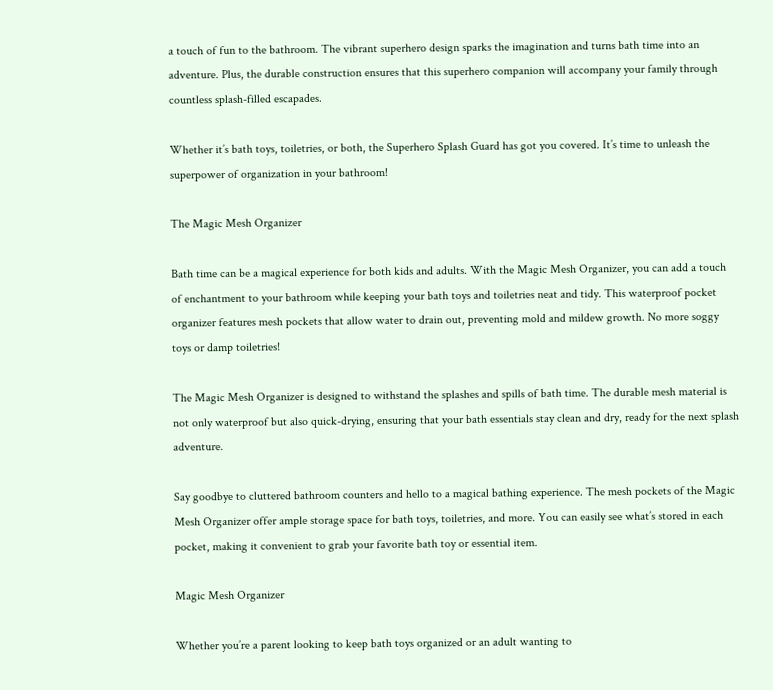a touch of fun to the bathroom. The vibrant superhero design sparks the imagination and turns bath time into an adventure. Plus, the durable construction ensures that this superhero companion will accompany your family through countless splash-filled escapades.

Whether it’s bath toys, toiletries, or both, the Superhero Splash Guard has got you covered. It’s time to unleash the superpower of organization in your bathroom!

The Magic Mesh Organizer

Bath time can be a magical experience for both kids and adults. With the Magic Mesh Organizer, you can add a touch of enchantment to your bathroom while keeping your bath toys and toiletries neat and tidy. This waterproof pocket organizer features mesh pockets that allow water to drain out, preventing mold and mildew growth. No more soggy toys or damp toiletries!

The Magic Mesh Organizer is designed to withstand the splashes and spills of bath time. The durable mesh material is not only waterproof but also quick-drying, ensuring that your bath essentials stay clean and dry, ready for the next splash adventure.

Say goodbye to cluttered bathroom counters and hello to a magical bathing experience. The mesh pockets of the Magic Mesh Organizer offer ample storage space for bath toys, toiletries, and more. You can easily see what’s stored in each pocket, making it convenient to grab your favorite bath toy or essential item.

Magic Mesh Organizer

Whether you’re a parent looking to keep bath toys organized or an adult wanting to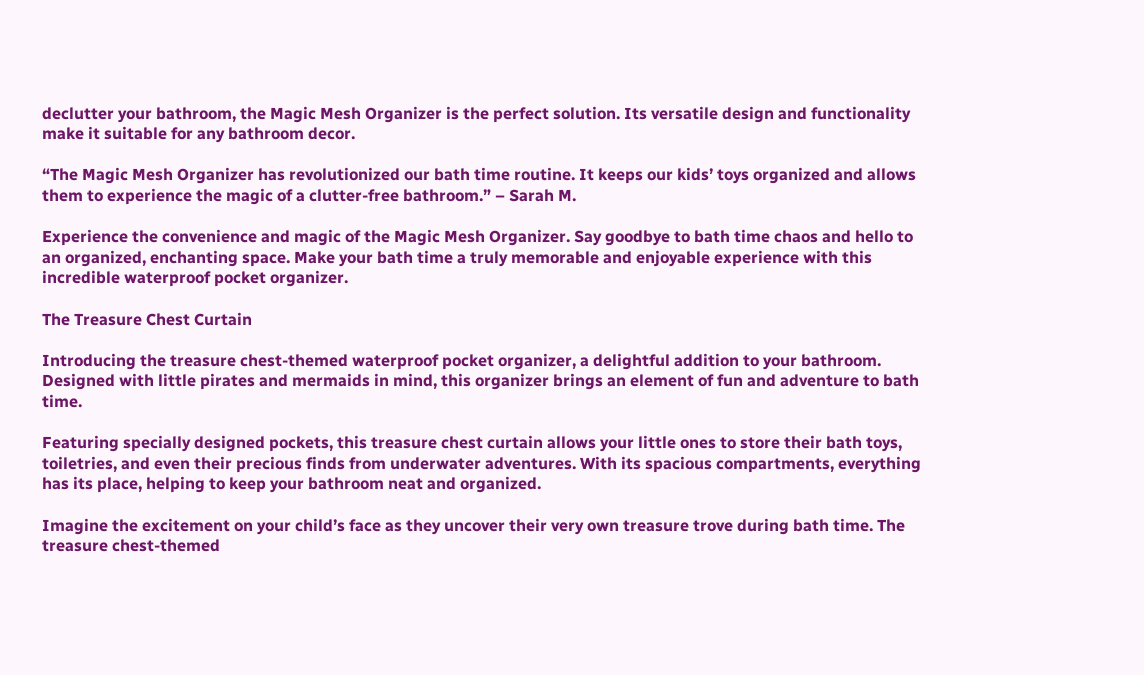declutter your bathroom, the Magic Mesh Organizer is the perfect solution. Its versatile design and functionality make it suitable for any bathroom decor.

“The Magic Mesh Organizer has revolutionized our bath time routine. It keeps our kids’ toys organized and allows them to experience the magic of a clutter-free bathroom.” – Sarah M.

Experience the convenience and magic of the Magic Mesh Organizer. Say goodbye to bath time chaos and hello to an organized, enchanting space. Make your bath time a truly memorable and enjoyable experience with this incredible waterproof pocket organizer.

The Treasure Chest Curtain

Introducing the treasure chest-themed waterproof pocket organizer, a delightful addition to your bathroom. Designed with little pirates and mermaids in mind, this organizer brings an element of fun and adventure to bath time.

Featuring specially designed pockets, this treasure chest curtain allows your little ones to store their bath toys, toiletries, and even their precious finds from underwater adventures. With its spacious compartments, everything has its place, helping to keep your bathroom neat and organized.

Imagine the excitement on your child’s face as they uncover their very own treasure trove during bath time. The treasure chest-themed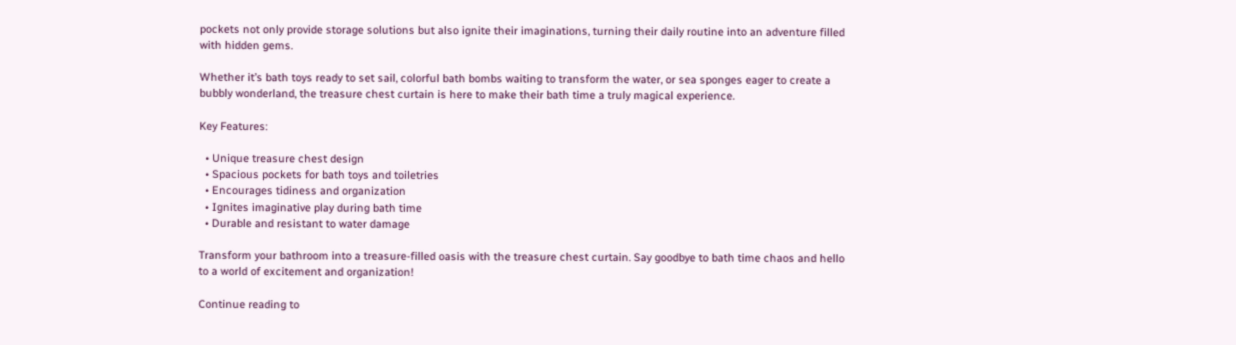pockets not only provide storage solutions but also ignite their imaginations, turning their daily routine into an adventure filled with hidden gems.

Whether it’s bath toys ready to set sail, colorful bath bombs waiting to transform the water, or sea sponges eager to create a bubbly wonderland, the treasure chest curtain is here to make their bath time a truly magical experience.

Key Features:

  • Unique treasure chest design
  • Spacious pockets for bath toys and toiletries
  • Encourages tidiness and organization
  • Ignites imaginative play during bath time
  • Durable and resistant to water damage

Transform your bathroom into a treasure-filled oasis with the treasure chest curtain. Say goodbye to bath time chaos and hello to a world of excitement and organization!

Continue reading to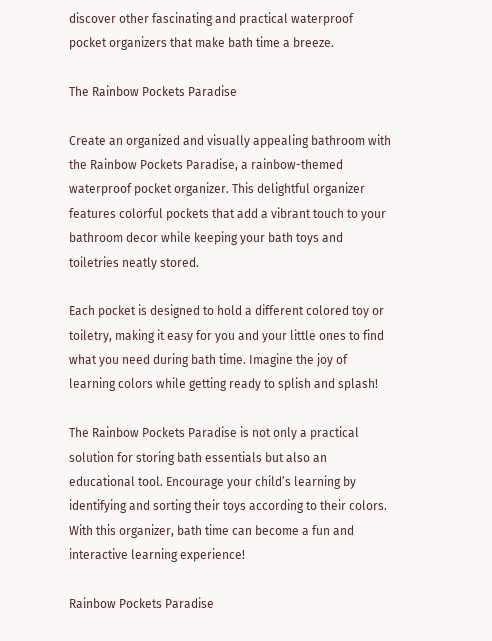discover other fascinating and practical waterproof pocket organizers that make bath time a breeze.

The Rainbow Pockets Paradise

Create an organized and visually appealing bathroom with the Rainbow Pockets Paradise, a rainbow-themed waterproof pocket organizer. This delightful organizer features colorful pockets that add a vibrant touch to your bathroom decor while keeping your bath toys and toiletries neatly stored.

Each pocket is designed to hold a different colored toy or toiletry, making it easy for you and your little ones to find what you need during bath time. Imagine the joy of learning colors while getting ready to splish and splash!

The Rainbow Pockets Paradise is not only a practical solution for storing bath essentials but also an educational tool. Encourage your child’s learning by identifying and sorting their toys according to their colors. With this organizer, bath time can become a fun and interactive learning experience!

Rainbow Pockets Paradise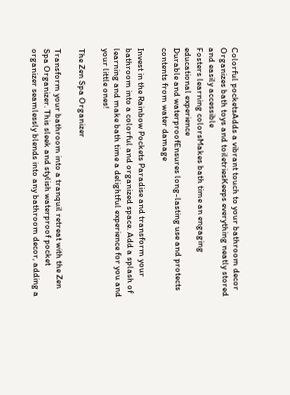Colorful pocketsAdds a vibrant touch to your bathroom decor
Organizes bath toys and toiletriesKeeps everything neatly stored and easily accessible
Fosters learning colorsMakes bath time an engaging educational experience
Durable and waterproofEnsures long-lasting use and protects contents from water damage

Invest in the Rainbow Pockets Paradise and transform your bathroom into a colorful and organized space. Add a splash of learning and make bath time a delightful experience for you and your little ones!

The Zen Spa Organizer

Transform your bathroom into a tranquil retreat with the Zen Spa Organizer. This sleek and stylish waterproof pocket organizer seamlessly blends into any bathroom decor, adding a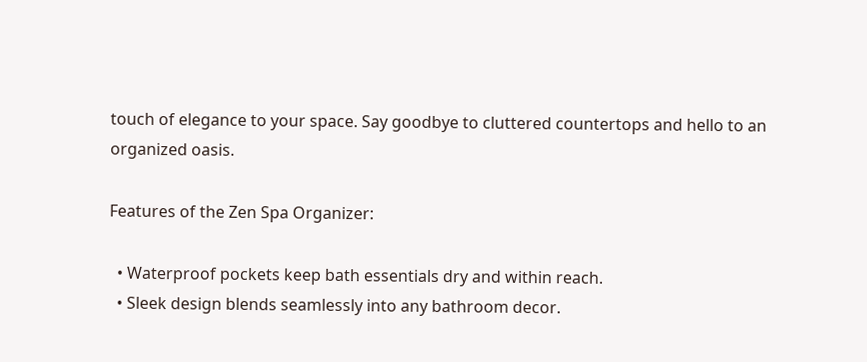touch of elegance to your space. Say goodbye to cluttered countertops and hello to an organized oasis.

Features of the Zen Spa Organizer:

  • Waterproof pockets keep bath essentials dry and within reach.
  • Sleek design blends seamlessly into any bathroom decor.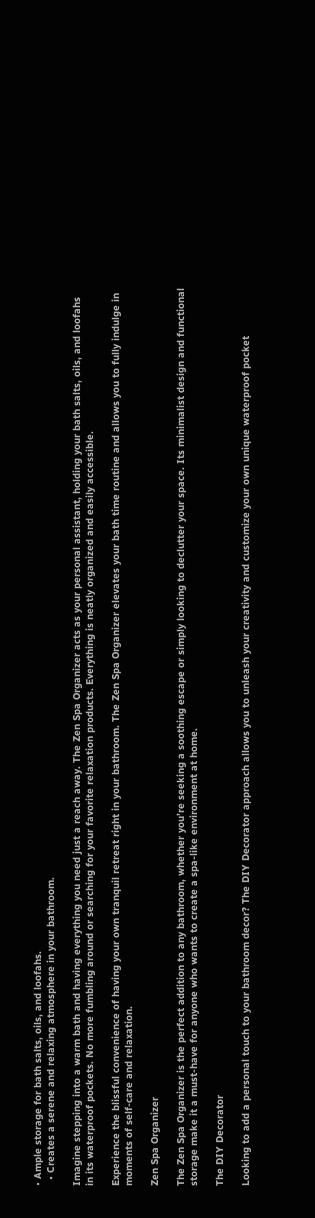• Ample storage for bath salts, oils, and loofahs.
  • Creates a serene and relaxing atmosphere in your bathroom.

Imagine stepping into a warm bath and having everything you need just a reach away. The Zen Spa Organizer acts as your personal assistant, holding your bath salts, oils, and loofahs in its waterproof pockets. No more fumbling around or searching for your favorite relaxation products. Everything is neatly organized and easily accessible.

Experience the blissful convenience of having your own tranquil retreat right in your bathroom. The Zen Spa Organizer elevates your bath time routine and allows you to fully indulge in moments of self-care and relaxation.

Zen Spa Organizer

The Zen Spa Organizer is the perfect addition to any bathroom, whether you’re seeking a soothing escape or simply looking to declutter your space. Its minimalist design and functional storage make it a must-have for anyone who wants to create a spa-like environment at home.

The DIY Decorator

Looking to add a personal touch to your bathroom decor? The DIY Decorator approach allows you to unleash your creativity and customize your own unique waterproof pocket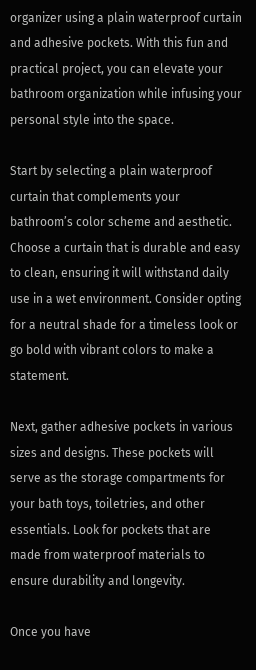organizer using a plain waterproof curtain and adhesive pockets. With this fun and practical project, you can elevate your bathroom organization while infusing your personal style into the space.

Start by selecting a plain waterproof curtain that complements your bathroom’s color scheme and aesthetic. Choose a curtain that is durable and easy to clean, ensuring it will withstand daily use in a wet environment. Consider opting for a neutral shade for a timeless look or go bold with vibrant colors to make a statement.

Next, gather adhesive pockets in various sizes and designs. These pockets will serve as the storage compartments for your bath toys, toiletries, and other essentials. Look for pockets that are made from waterproof materials to ensure durability and longevity.

Once you have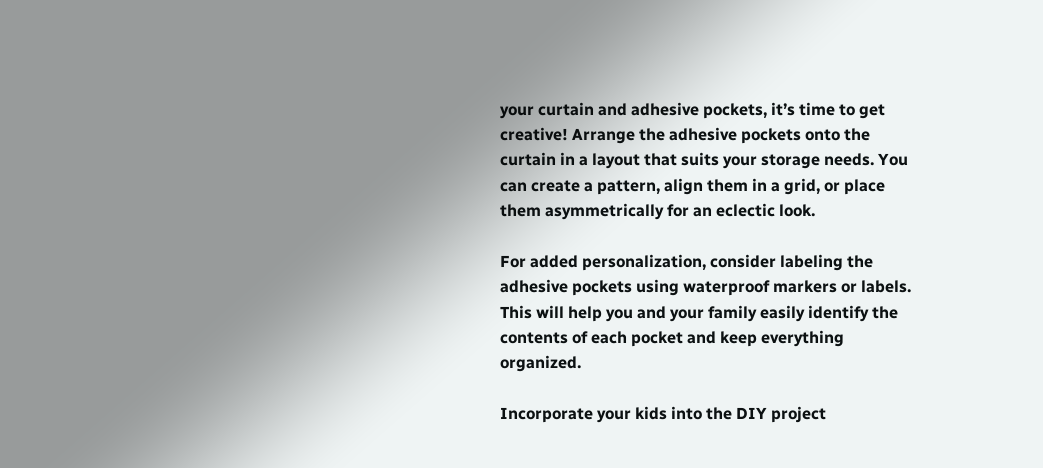your curtain and adhesive pockets, it’s time to get creative! Arrange the adhesive pockets onto the curtain in a layout that suits your storage needs. You can create a pattern, align them in a grid, or place them asymmetrically for an eclectic look.

For added personalization, consider labeling the adhesive pockets using waterproof markers or labels. This will help you and your family easily identify the contents of each pocket and keep everything organized.

Incorporate your kids into the DIY project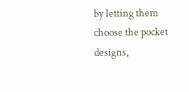by letting them choose the pocket designs,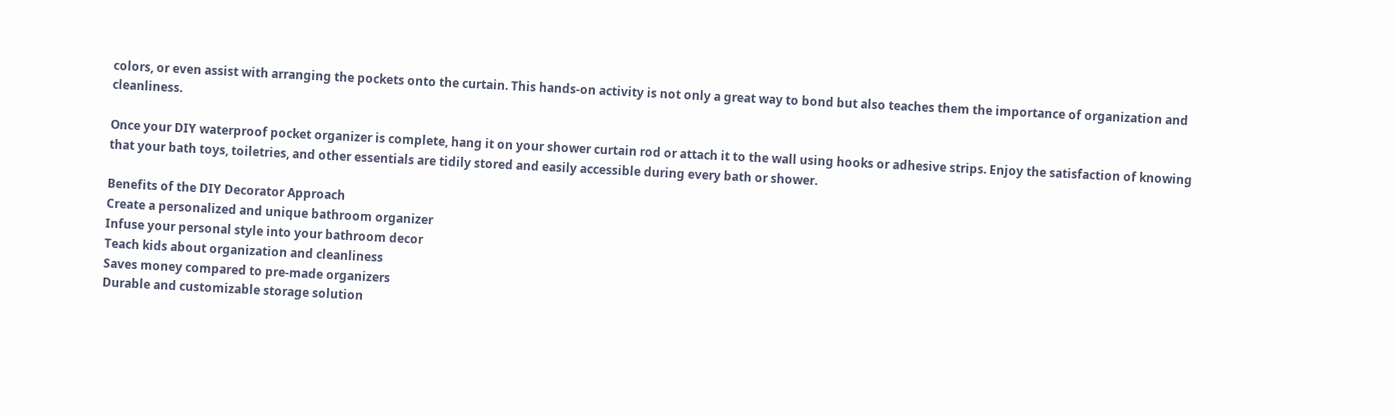colors, or even assist with arranging the pockets onto the curtain. This hands-on activity is not only a great way to bond but also teaches them the importance of organization and cleanliness.

Once your DIY waterproof pocket organizer is complete, hang it on your shower curtain rod or attach it to the wall using hooks or adhesive strips. Enjoy the satisfaction of knowing that your bath toys, toiletries, and other essentials are tidily stored and easily accessible during every bath or shower.

Benefits of the DIY Decorator Approach
Create a personalized and unique bathroom organizer
Infuse your personal style into your bathroom decor
Teach kids about organization and cleanliness
Saves money compared to pre-made organizers
Durable and customizable storage solution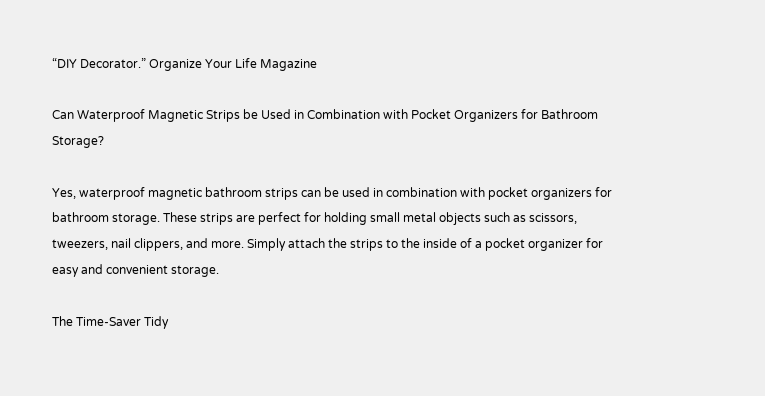“DIY Decorator.” Organize Your Life Magazine

Can Waterproof Magnetic Strips be Used in Combination with Pocket Organizers for Bathroom Storage?

Yes, waterproof magnetic bathroom strips can be used in combination with pocket organizers for bathroom storage. These strips are perfect for holding small metal objects such as scissors, tweezers, nail clippers, and more. Simply attach the strips to the inside of a pocket organizer for easy and convenient storage.

The Time-Saver Tidy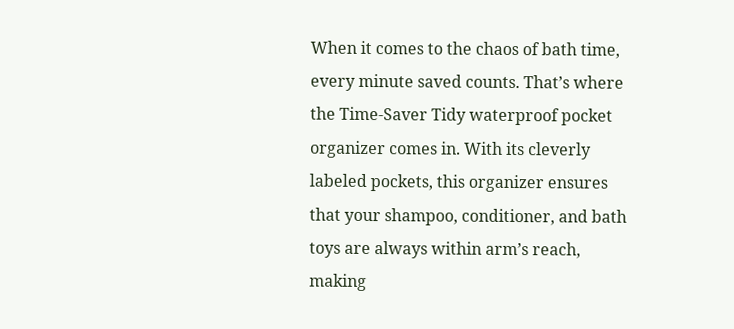When it comes to the chaos of bath time, every minute saved counts. That’s where the Time-Saver Tidy waterproof pocket organizer comes in. With its cleverly labeled pockets, this organizer ensures that your shampoo, conditioner, and bath toys are always within arm’s reach, making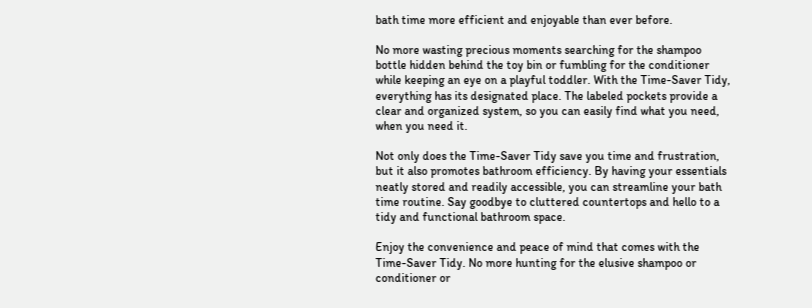bath time more efficient and enjoyable than ever before.

No more wasting precious moments searching for the shampoo bottle hidden behind the toy bin or fumbling for the conditioner while keeping an eye on a playful toddler. With the Time-Saver Tidy, everything has its designated place. The labeled pockets provide a clear and organized system, so you can easily find what you need, when you need it.

Not only does the Time-Saver Tidy save you time and frustration, but it also promotes bathroom efficiency. By having your essentials neatly stored and readily accessible, you can streamline your bath time routine. Say goodbye to cluttered countertops and hello to a tidy and functional bathroom space.

Enjoy the convenience and peace of mind that comes with the Time-Saver Tidy. No more hunting for the elusive shampoo or conditioner or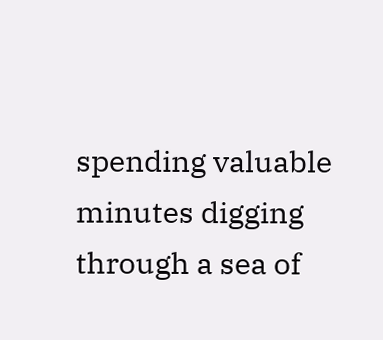spending valuable minutes digging through a sea of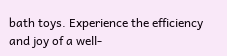bath toys. Experience the efficiency and joy of a well-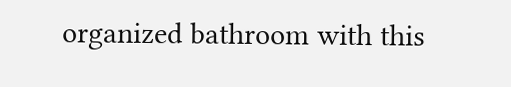organized bathroom with this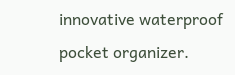innovative waterproof pocket organizer.